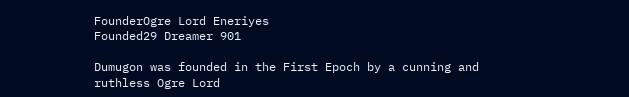FounderOgre Lord Eneriyes
Founded29 Dreamer 901

Dumugon was founded in the First Epoch by a cunning and ruthless Ogre Lord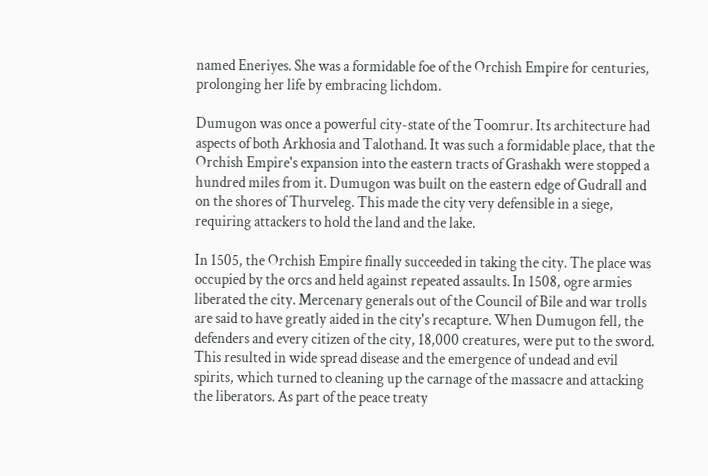named Eneriyes. She was a formidable foe of the Orchish Empire for centuries, prolonging her life by embracing lichdom.

Dumugon was once a powerful city-state of the Toomrur. Its architecture had aspects of both Arkhosia and Talothand. It was such a formidable place, that the Orchish Empire's expansion into the eastern tracts of Grashakh were stopped a hundred miles from it. Dumugon was built on the eastern edge of Gudrall and on the shores of Thurveleg. This made the city very defensible in a siege, requiring attackers to hold the land and the lake.

In 1505, the Orchish Empire finally succeeded in taking the city. The place was occupied by the orcs and held against repeated assaults. In 1508, ogre armies liberated the city. Mercenary generals out of the Council of Bile and war trolls are said to have greatly aided in the city's recapture. When Dumugon fell, the defenders and every citizen of the city, 18,000 creatures, were put to the sword. This resulted in wide spread disease and the emergence of undead and evil spirits, which turned to cleaning up the carnage of the massacre and attacking the liberators. As part of the peace treaty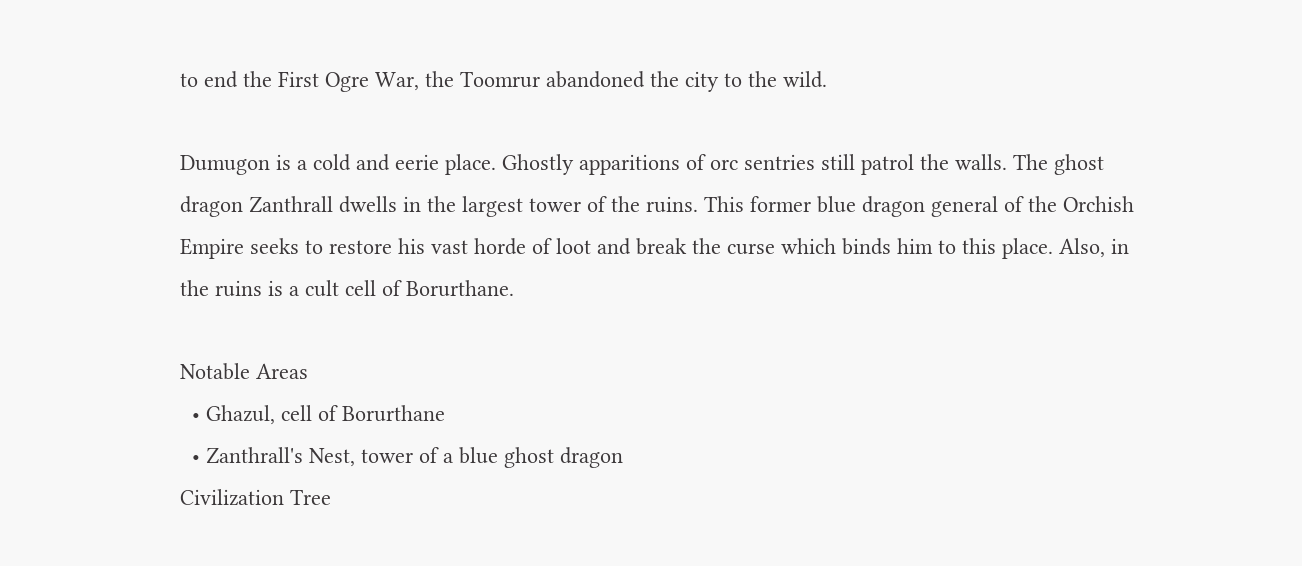to end the First Ogre War, the Toomrur abandoned the city to the wild.

Dumugon is a cold and eerie place. Ghostly apparitions of orc sentries still patrol the walls. The ghost dragon Zanthrall dwells in the largest tower of the ruins. This former blue dragon general of the Orchish Empire seeks to restore his vast horde of loot and break the curse which binds him to this place. Also, in the ruins is a cult cell of Borurthane.

Notable Areas
  • Ghazul, cell of Borurthane
  • Zanthrall's Nest, tower of a blue ghost dragon
Civilization Tree